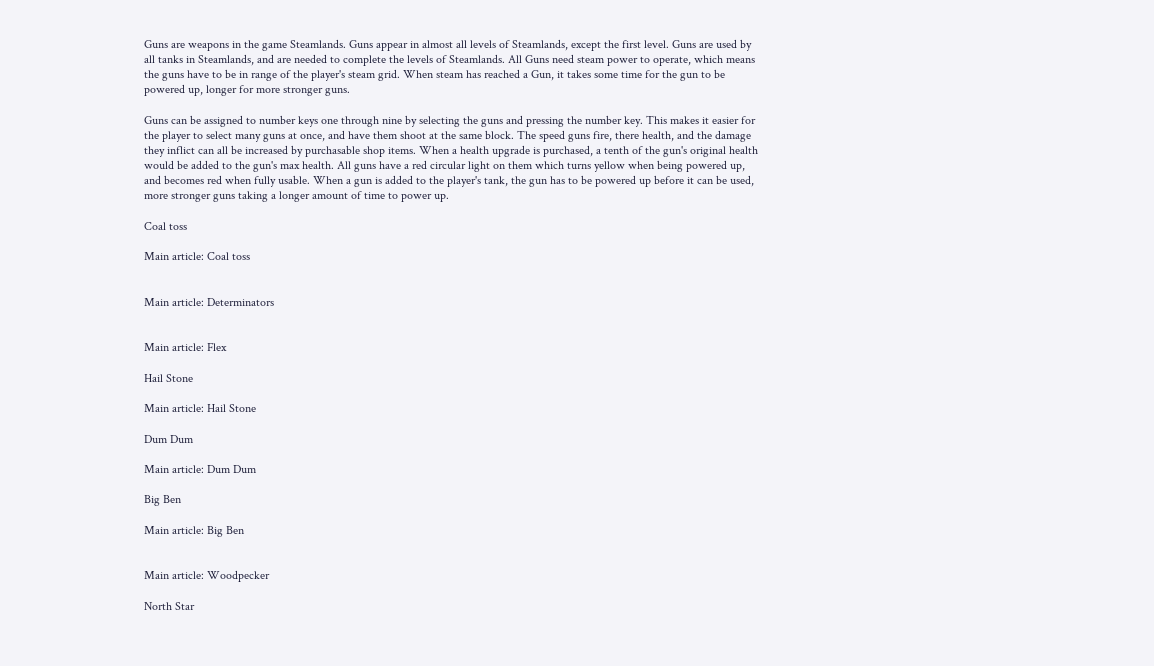Guns are weapons in the game Steamlands. Guns appear in almost all levels of Steamlands, except the first level. Guns are used by all tanks in Steamlands, and are needed to complete the levels of Steamlands. All Guns need steam power to operate, which means the guns have to be in range of the player's steam grid. When steam has reached a Gun, it takes some time for the gun to be powered up, longer for more stronger guns.

Guns can be assigned to number keys one through nine by selecting the guns and pressing the number key. This makes it easier for the player to select many guns at once, and have them shoot at the same block. The speed guns fire, there health, and the damage they inflict can all be increased by purchasable shop items. When a health upgrade is purchased, a tenth of the gun's original health would be added to the gun's max health. All guns have a red circular light on them which turns yellow when being powered up, and becomes red when fully usable. When a gun is added to the player's tank, the gun has to be powered up before it can be used, more stronger guns taking a longer amount of time to power up.

Coal toss

Main article: Coal toss


Main article: Determinators


Main article: Flex

Hail Stone

Main article: Hail Stone

Dum Dum

Main article: Dum Dum

Big Ben

Main article: Big Ben


Main article: Woodpecker

North Star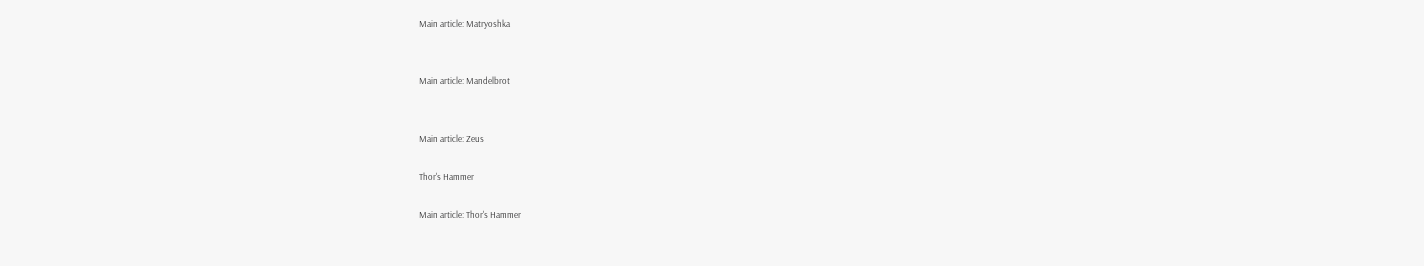Main article: Matryoshka


Main article: Mandelbrot


Main article: Zeus

Thor's Hammer

Main article: Thor's Hammer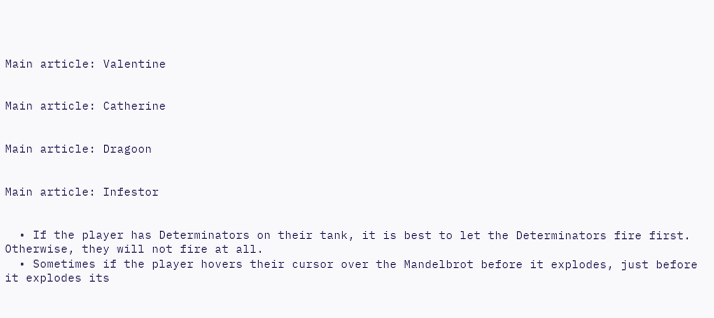Main article: Valentine


Main article: Catherine


Main article: Dragoon


Main article: Infestor


  • If the player has Determinators on their tank, it is best to let the Determinators fire first. Otherwise, they will not fire at all.
  • Sometimes if the player hovers their cursor over the Mandelbrot before it explodes, just before it explodes its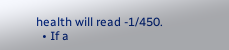health will read -1/450.
  • If a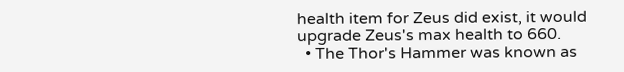health item for Zeus did exist, it would upgrade Zeus's max health to 660.
  • The Thor's Hammer was known as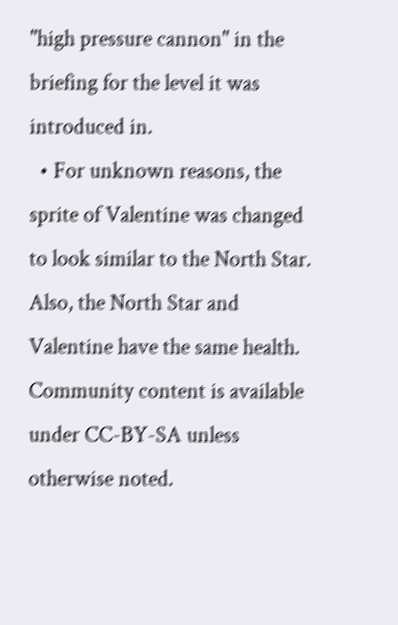"high pressure cannon" in the briefing for the level it was introduced in.
  • For unknown reasons, the sprite of Valentine was changed to look similar to the North Star. Also, the North Star and Valentine have the same health.
Community content is available under CC-BY-SA unless otherwise noted.